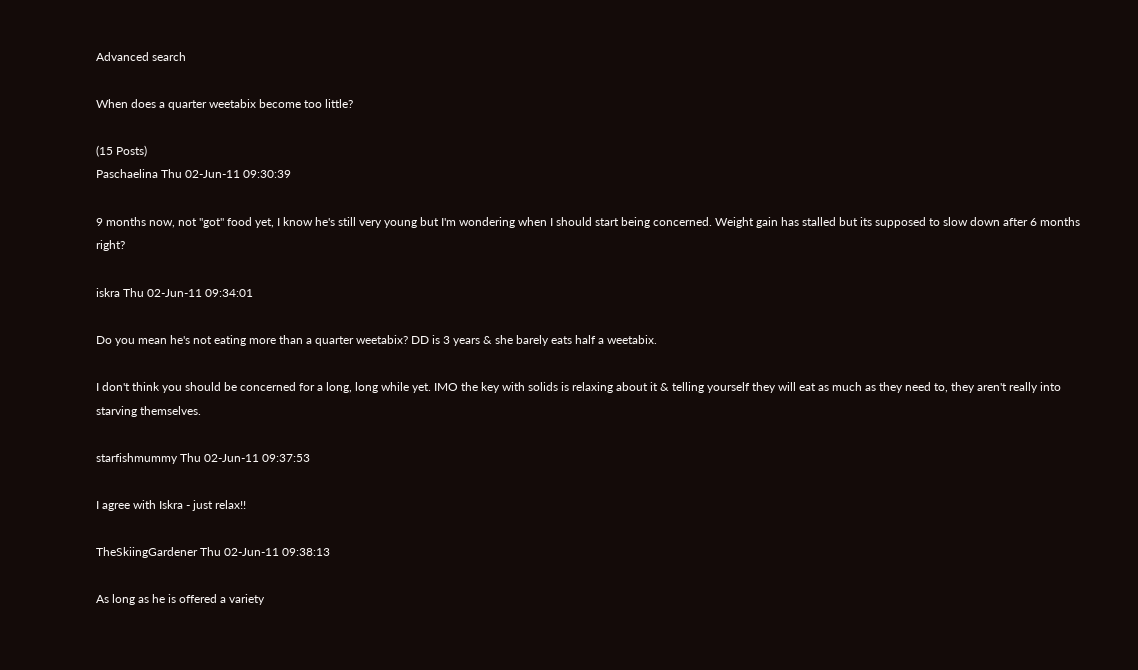Advanced search

When does a quarter weetabix become too little?

(15 Posts)
Paschaelina Thu 02-Jun-11 09:30:39

9 months now, not "got" food yet, I know he's still very young but I'm wondering when I should start being concerned. Weight gain has stalled but its supposed to slow down after 6 months right?

iskra Thu 02-Jun-11 09:34:01

Do you mean he's not eating more than a quarter weetabix? DD is 3 years & she barely eats half a weetabix.

I don't think you should be concerned for a long, long while yet. IMO the key with solids is relaxing about it & telling yourself they will eat as much as they need to, they aren't really into starving themselves.

starfishmummy Thu 02-Jun-11 09:37:53

I agree with Iskra - just relax!!

TheSkiingGardener Thu 02-Jun-11 09:38:13

As long as he is offered a variety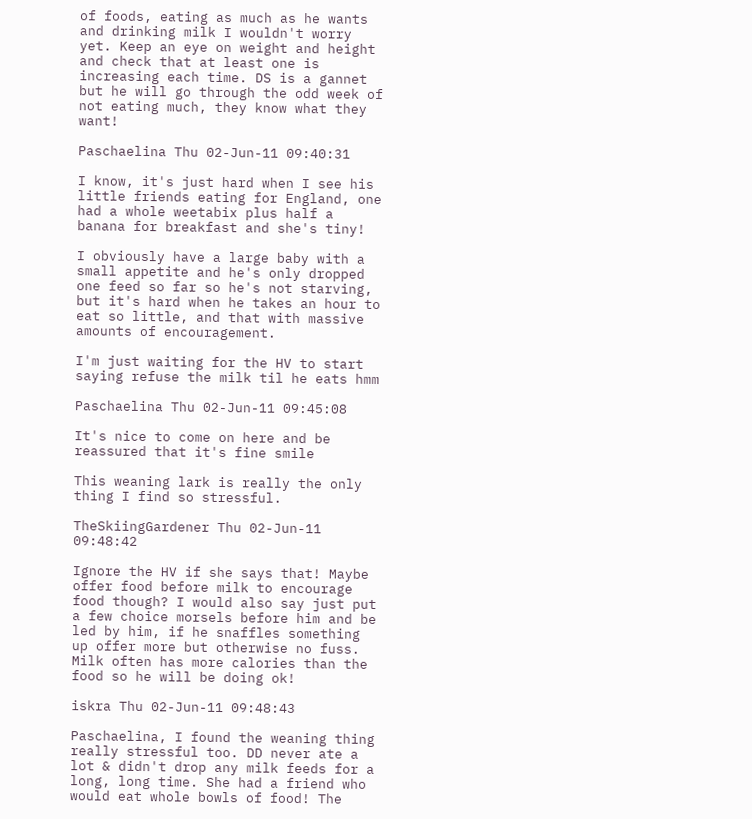of foods, eating as much as he wants and drinking milk I wouldn't worry yet. Keep an eye on weight and height and check that at least one is increasing each time. DS is a gannet but he will go through the odd week of not eating much, they know what they want!

Paschaelina Thu 02-Jun-11 09:40:31

I know, it's just hard when I see his little friends eating for England, one had a whole weetabix plus half a banana for breakfast and she's tiny!

I obviously have a large baby with a small appetite and he's only dropped one feed so far so he's not starving, but it's hard when he takes an hour to eat so little, and that with massive amounts of encouragement.

I'm just waiting for the HV to start saying refuse the milk til he eats hmm

Paschaelina Thu 02-Jun-11 09:45:08

It's nice to come on here and be reassured that it's fine smile

This weaning lark is really the only thing I find so stressful.

TheSkiingGardener Thu 02-Jun-11 09:48:42

Ignore the HV if she says that! Maybe offer food before milk to encourage food though? I would also say just put a few choice morsels before him and be led by him, if he snaffles something up offer more but otherwise no fuss. Milk often has more calories than the food so he will be doing ok!

iskra Thu 02-Jun-11 09:48:43

Paschaelina, I found the weaning thing really stressful too. DD never ate a lot & didn't drop any milk feeds for a long, long time. She had a friend who would eat whole bowls of food! The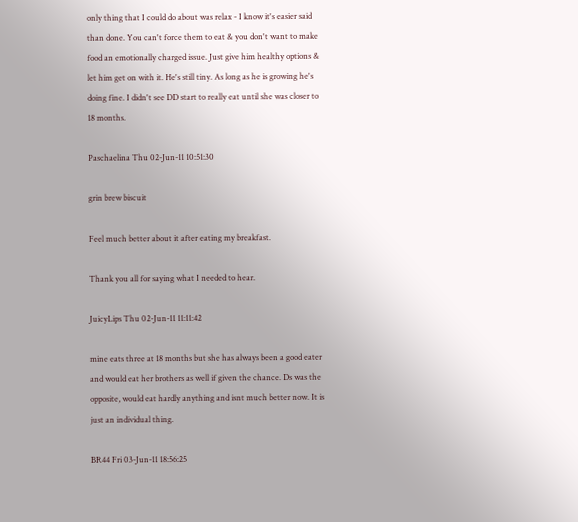only thing that I could do about was relax - I know it's easier said than done. You can't force them to eat & you don't want to make food an emotionally charged issue. Just give him healthy options & let him get on with it. He's still tiny. As long as he is growing he's doing fine. I didn't see DD start to really eat until she was closer to 18 months.

Paschaelina Thu 02-Jun-11 10:51:30

grin brew biscuit

Feel much better about it after eating my breakfast.

Thank you all for saying what I needed to hear.

JuicyLips Thu 02-Jun-11 11:11:42

mine eats three at 18 months but she has always been a good eater and would eat her brothers as well if given the chance. Ds was the opposite, would eat hardly anything and isnt much better now. It is just an individual thing.

BR44 Fri 03-Jun-11 18:56:25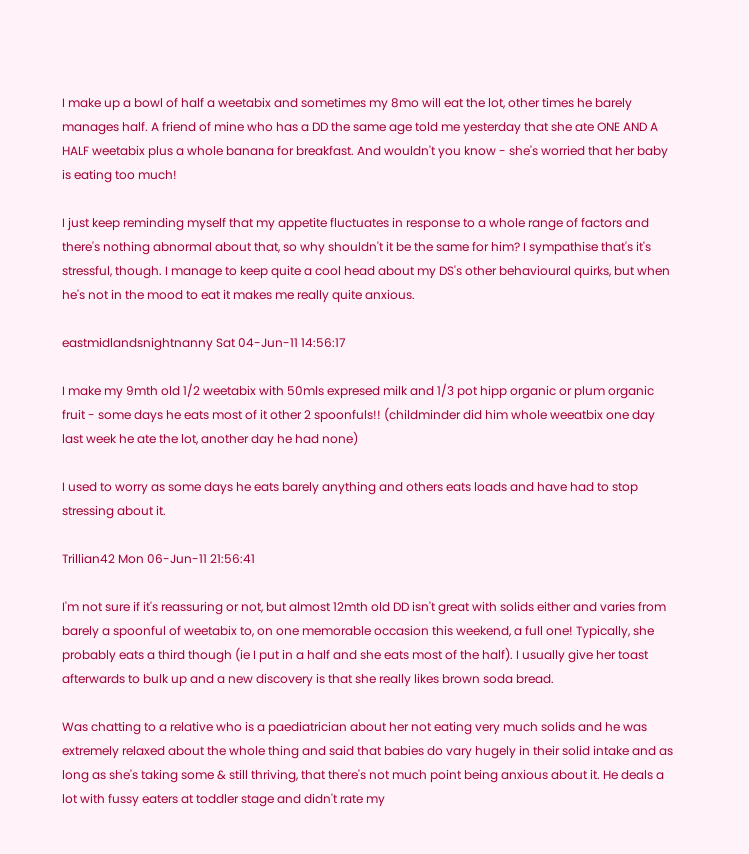I make up a bowl of half a weetabix and sometimes my 8mo will eat the lot, other times he barely manages half. A friend of mine who has a DD the same age told me yesterday that she ate ONE AND A HALF weetabix plus a whole banana for breakfast. And wouldn't you know - she's worried that her baby is eating too much!

I just keep reminding myself that my appetite fluctuates in response to a whole range of factors and there's nothing abnormal about that, so why shouldn't it be the same for him? I sympathise that's it's stressful, though. I manage to keep quite a cool head about my DS's other behavioural quirks, but when he's not in the mood to eat it makes me really quite anxious.

eastmidlandsnightnanny Sat 04-Jun-11 14:56:17

I make my 9mth old 1/2 weetabix with 50mls expresed milk and 1/3 pot hipp organic or plum organic fruit - some days he eats most of it other 2 spoonfuls!! (childminder did him whole weeatbix one day last week he ate the lot, another day he had none)

I used to worry as some days he eats barely anything and others eats loads and have had to stop stressing about it.

Trillian42 Mon 06-Jun-11 21:56:41

I'm not sure if it's reassuring or not, but almost 12mth old DD isn't great with solids either and varies from barely a spoonful of weetabix to, on one memorable occasion this weekend, a full one! Typically, she probably eats a third though (ie I put in a half and she eats most of the half). I usually give her toast afterwards to bulk up and a new discovery is that she really likes brown soda bread.

Was chatting to a relative who is a paediatrician about her not eating very much solids and he was extremely relaxed about the whole thing and said that babies do vary hugely in their solid intake and as long as she's taking some & still thriving, that there's not much point being anxious about it. He deals a lot with fussy eaters at toddler stage and didn't rate my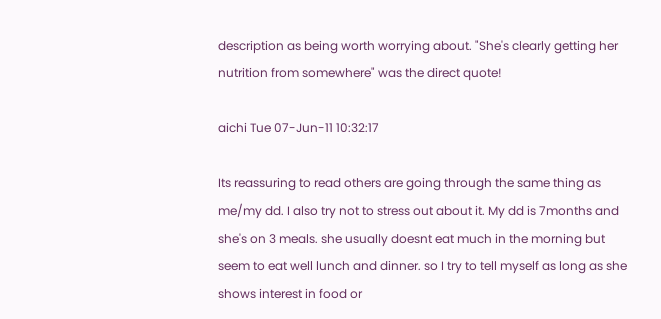description as being worth worrying about. "She's clearly getting her nutrition from somewhere" was the direct quote!

aichi Tue 07-Jun-11 10:32:17

Its reassuring to read others are going through the same thing as me/my dd. I also try not to stress out about it. My dd is 7months and she's on 3 meals. she usually doesnt eat much in the morning but seem to eat well lunch and dinner. so I try to tell myself as long as she shows interest in food or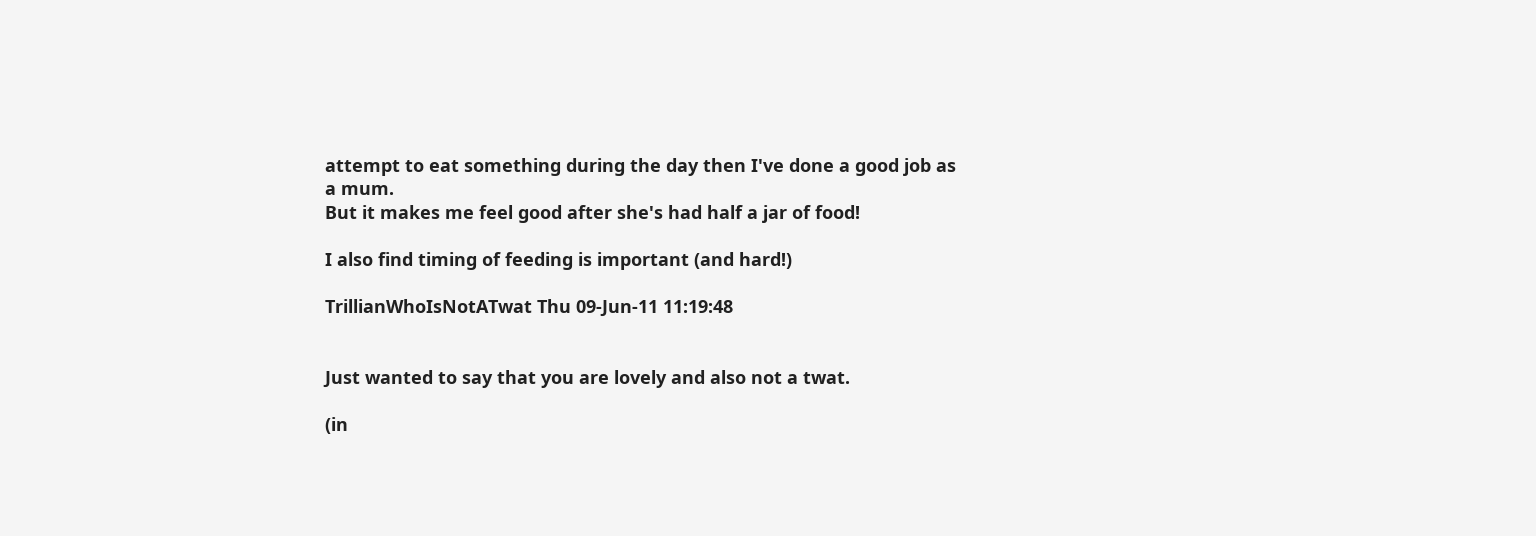attempt to eat something during the day then I've done a good job as a mum.
But it makes me feel good after she's had half a jar of food!

I also find timing of feeding is important (and hard!)

TrillianWhoIsNotATwat Thu 09-Jun-11 11:19:48


Just wanted to say that you are lovely and also not a twat.

(in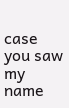case you saw my name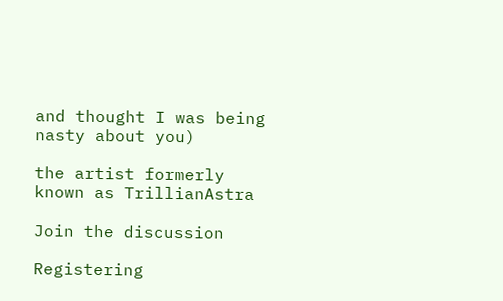and thought I was being nasty about you)

the artist formerly known as TrillianAstra

Join the discussion

Registering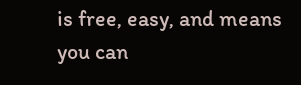is free, easy, and means you can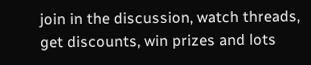join in the discussion, watch threads, get discounts, win prizes and lots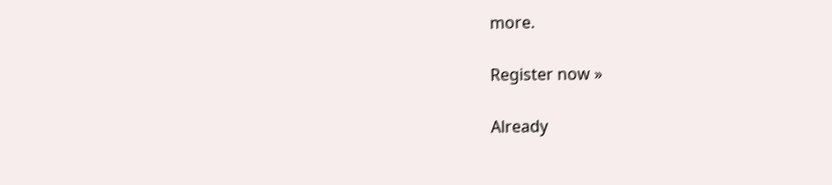more.

Register now »

Already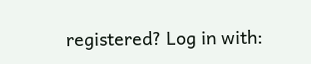registered? Log in with: